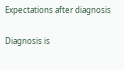Expectations after diagnosis

Diagnosis is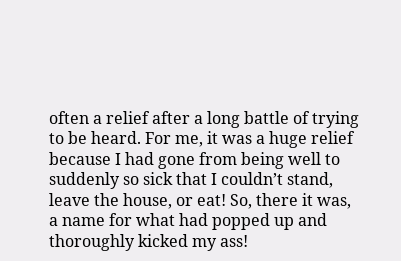often a relief after a long battle of trying to be heard. For me, it was a huge relief because I had gone from being well to suddenly so sick that I couldn’t stand, leave the house, or eat! So, there it was, a name for what had popped up and thoroughly kicked my ass!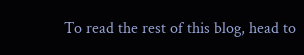To read the rest of this blog, head to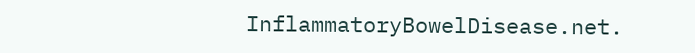InflammatoryBowelDisease.net.